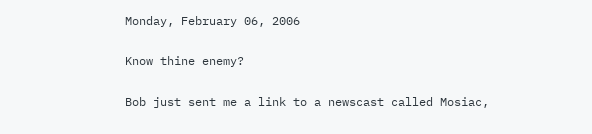Monday, February 06, 2006

Know thine enemy?

Bob just sent me a link to a newscast called Mosiac,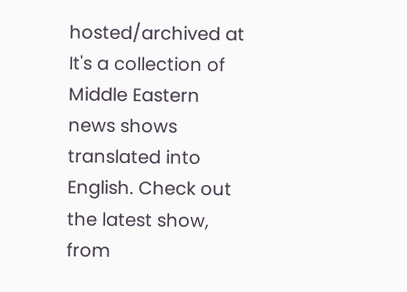hosted/archived at It's a collection of Middle Eastern news shows translated into English. Check out the latest show, from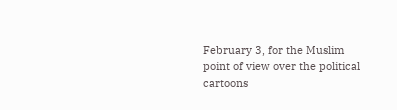February 3, for the Muslim point of view over the political cartoons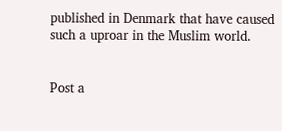published in Denmark that have caused such a uproar in the Muslim world.


Post a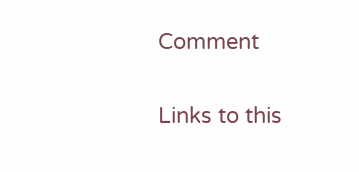Comment

Links to this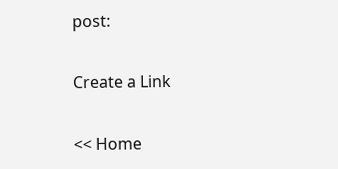post:

Create a Link

<< Home